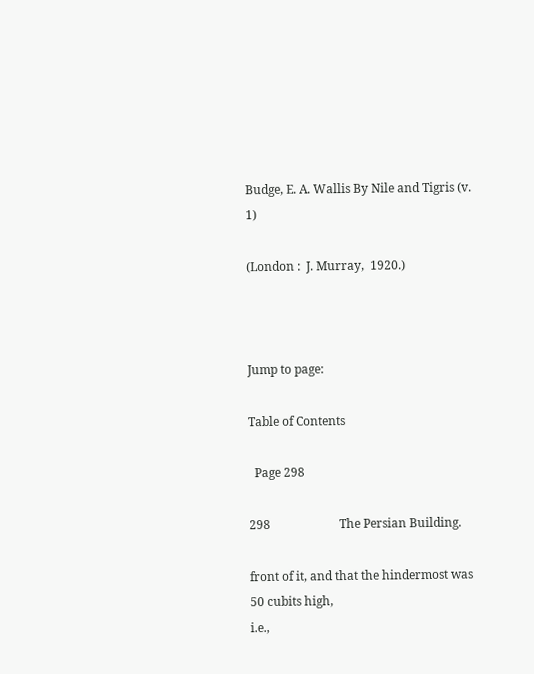Budge, E. A. Wallis By Nile and Tigris (v. 1)

(London :  J. Murray,  1920.)



Jump to page:

Table of Contents

  Page 298

298                       The Persian Building.

front of it, and that the hindermost was 50 cubits high,
i.e.,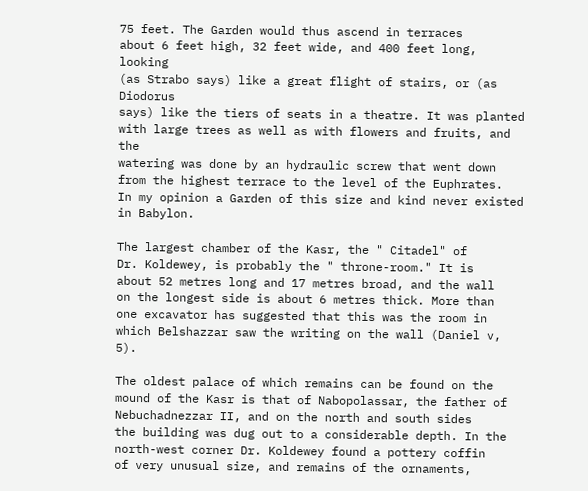75 feet. The Garden would thus ascend in terraces
about 6 feet high, 32 feet wide, and 400 feet long, looking
(as Strabo says) like a great flight of stairs, or (as Diodorus
says) like the tiers of seats in a theatre. It was planted
with large trees as well as with flowers and fruits, and the
watering was done by an hydraulic screw that went down
from the highest terrace to the level of the Euphrates.
In my opinion a Garden of this size and kind never existed
in Babylon.

The largest chamber of the Kasr, the " Citadel" of
Dr. Koldewey, is probably the " throne-room." It is
about 52 metres long and 17 metres broad, and the wall
on the longest side is about 6 metres thick. More than
one excavator has suggested that this was the room in
which Belshazzar saw the writing on the wall (Daniel v, 5).

The oldest palace of which remains can be found on the
mound of the Kasr is that of Nabopolassar, the father of
Nebuchadnezzar II, and on the north and south sides
the building was dug out to a considerable depth. In the
north-west corner Dr. Koldewey found a pottery coffin
of very unusual size, and remains of the ornaments,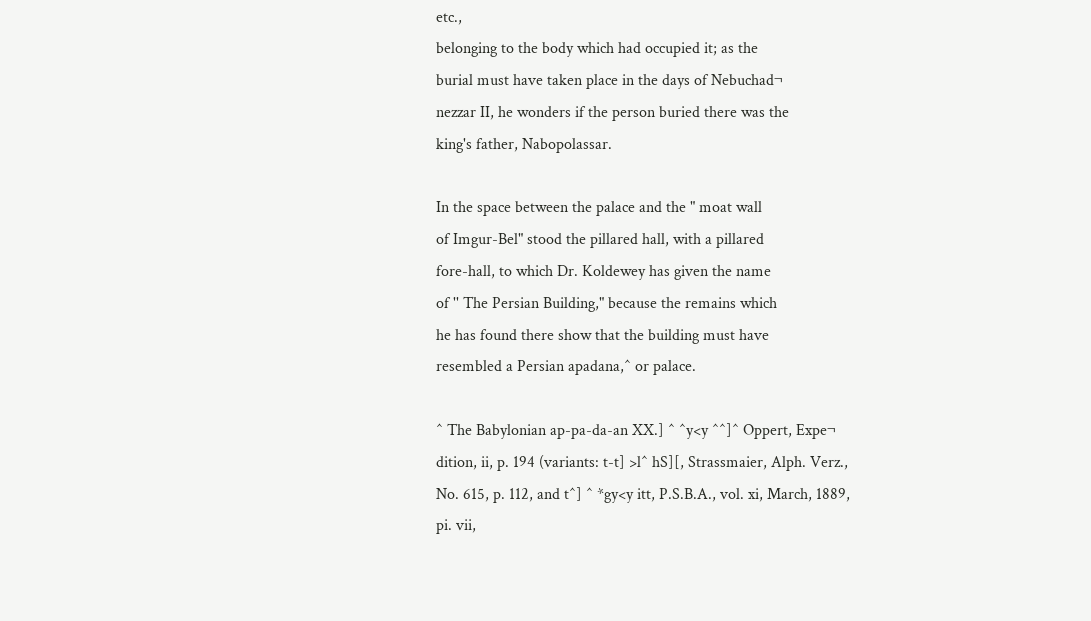etc.,
belonging to the body which had occupied it; as the
burial must have taken place in the days of Nebuchad¬
nezzar II, he wonders if the person buried there was the
king's father, Nabopolassar.

In the space between the palace and the " moat wall
of Imgur-Bel" stood the pillared hall, with a pillared
fore-hall, to which Dr. Koldewey has given the name
of '' The Persian Building," because the remains which
he has found there show that the building must have
resembled a Persian apadana,^ or palace.

^ The Babylonian ap-pa-da-an XX.] ^ ^y<y ^^]^ Oppert, Expe¬
dition, ii, p. 194 (variants: t-t] >l^ hS][, Strassmaier, Alph. Verz.,
No. 615, p. 112, and t^] ^ *gy<y itt, P.S.B.A., vol. xi, March, 1889,
pi. vii,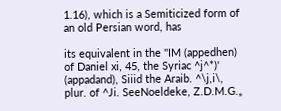1.16), which is a Semiticized form of an old Persian word, has

its equivalent in the ''IM (appedhen) of Daniel xi, 45, the Syriac ^j^*)'
(appadand), Siiid the Araib. ^\j,i\, plur. of ^Ji. SeeNoeldeke, Z.D.M.G.„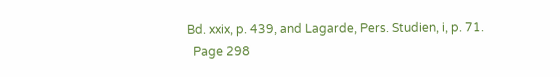Bd. xxix, p. 439, and Lagarde, Pers. Studien, i, p. 71.
  Page 298